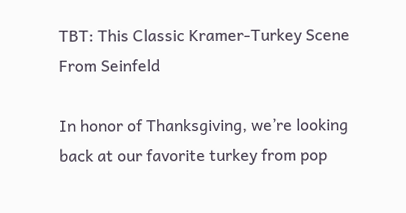TBT: This Classic Kramer-Turkey Scene From Seinfeld

In honor of Thanksgiving, we’re looking back at our favorite turkey from pop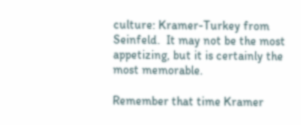culture: Kramer-Turkey from Seinfeld.  It may not be the most appetizing, but it is certainly the most memorable.

Remember that time Kramer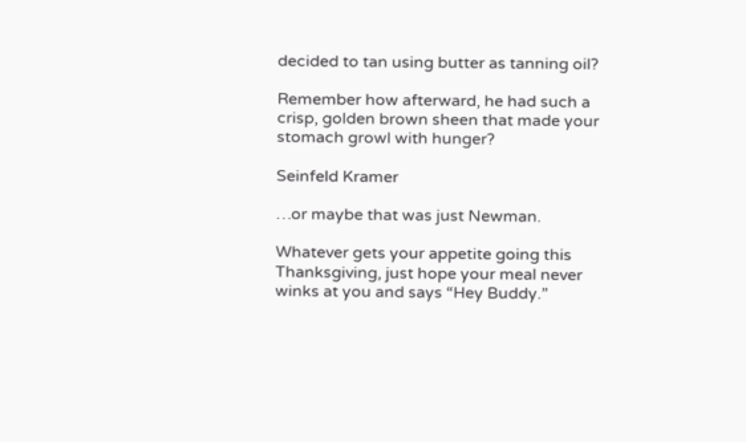decided to tan using butter as tanning oil?

Remember how afterward, he had such a crisp, golden brown sheen that made your stomach growl with hunger?

Seinfeld Kramer

…or maybe that was just Newman.

Whatever gets your appetite going this Thanksgiving, just hope your meal never winks at you and says “Hey Buddy.”